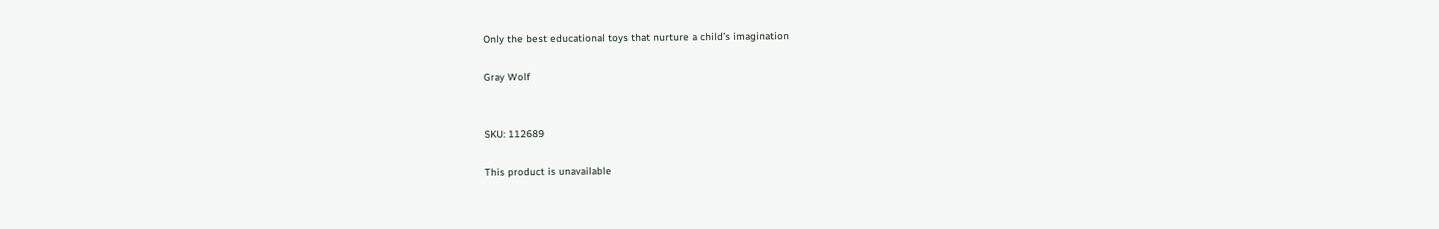Only the best educational toys that nurture a child’s imagination

Gray Wolf


SKU: 112689

This product is unavailable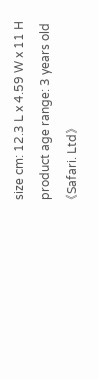size cm: 12.3 L x 4.59 W x 11 H
product age range: 3 years old
《Safari. Ltd》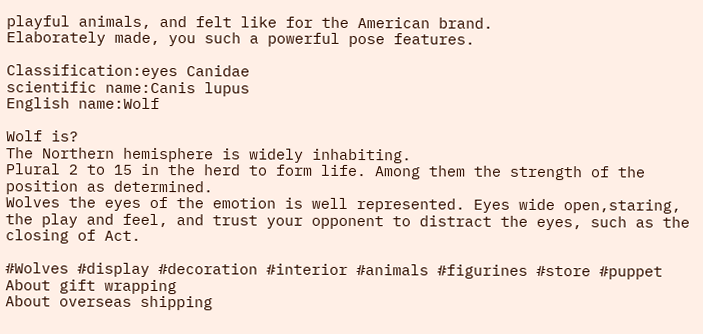playful animals, and felt like for the American brand.
Elaborately made, you such a powerful pose features.

Classification:eyes Canidae
scientific name:Canis lupus
English name:Wolf

Wolf is?
The Northern hemisphere is widely inhabiting.
Plural 2 to 15 in the herd to form life. Among them the strength of the position as determined.
Wolves the eyes of the emotion is well represented. Eyes wide open,staring, the play and feel, and trust your opponent to distract the eyes, such as the closing of Act.

#Wolves #display #decoration #interior #animals #figurines #store #puppet
About gift wrapping
About overseas shipping